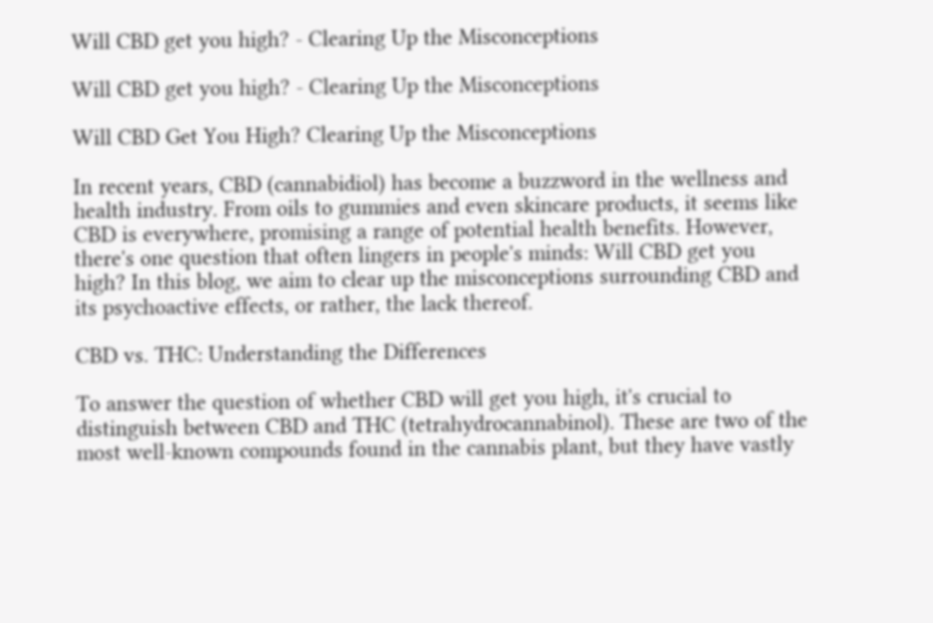Will CBD get you high? - Clearing Up the Misconceptions

Will CBD get you high? - Clearing Up the Misconceptions

Will CBD Get You High? Clearing Up the Misconceptions

In recent years, CBD (cannabidiol) has become a buzzword in the wellness and health industry. From oils to gummies and even skincare products, it seems like CBD is everywhere, promising a range of potential health benefits. However, there's one question that often lingers in people's minds: Will CBD get you high? In this blog, we aim to clear up the misconceptions surrounding CBD and its psychoactive effects, or rather, the lack thereof.

CBD vs. THC: Understanding the Differences

To answer the question of whether CBD will get you high, it's crucial to distinguish between CBD and THC (tetrahydrocannabinol). These are two of the most well-known compounds found in the cannabis plant, but they have vastly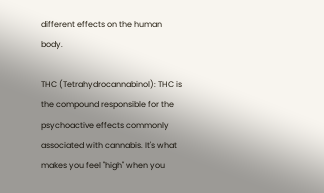different effects on the human body.

THC (Tetrahydrocannabinol): THC is the compound responsible for the psychoactive effects commonly associated with cannabis. It's what makes you feel "high" when you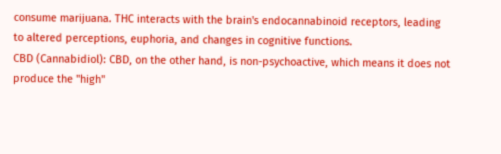consume marijuana. THC interacts with the brain's endocannabinoid receptors, leading to altered perceptions, euphoria, and changes in cognitive functions.
CBD (Cannabidiol): CBD, on the other hand, is non-psychoactive, which means it does not produce the "high"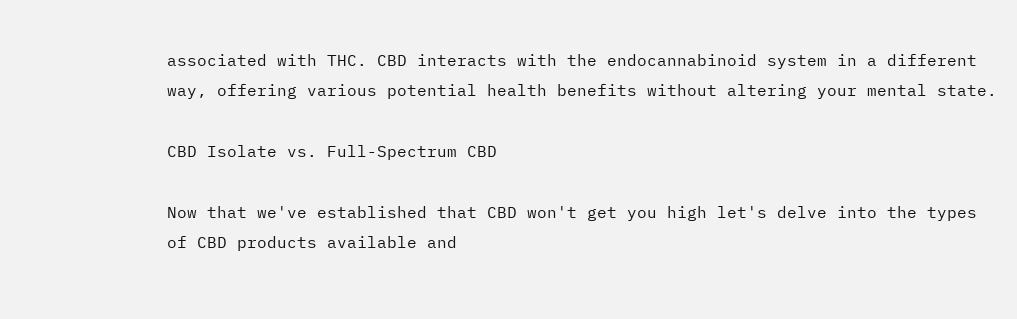associated with THC. CBD interacts with the endocannabinoid system in a different way, offering various potential health benefits without altering your mental state.

CBD Isolate vs. Full-Spectrum CBD

Now that we've established that CBD won't get you high let's delve into the types of CBD products available and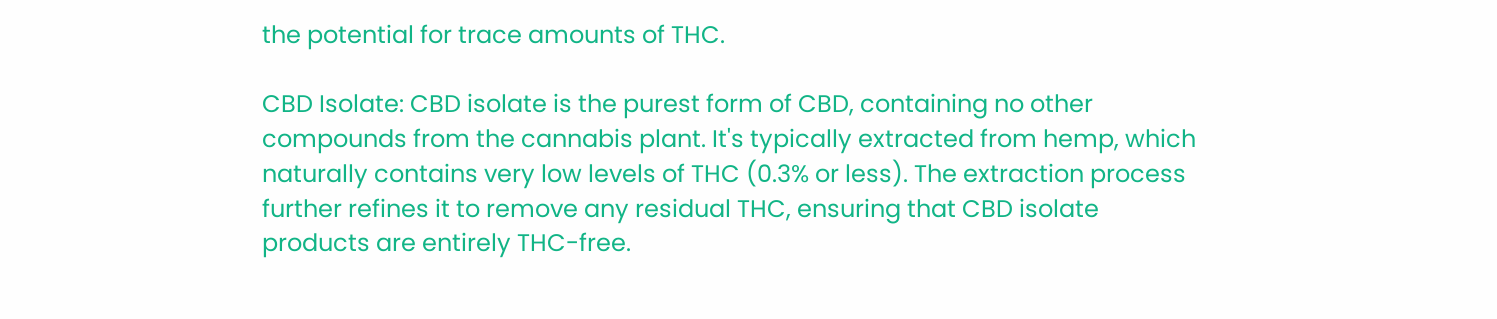the potential for trace amounts of THC.

CBD Isolate: CBD isolate is the purest form of CBD, containing no other compounds from the cannabis plant. It's typically extracted from hemp, which naturally contains very low levels of THC (0.3% or less). The extraction process further refines it to remove any residual THC, ensuring that CBD isolate products are entirely THC-free.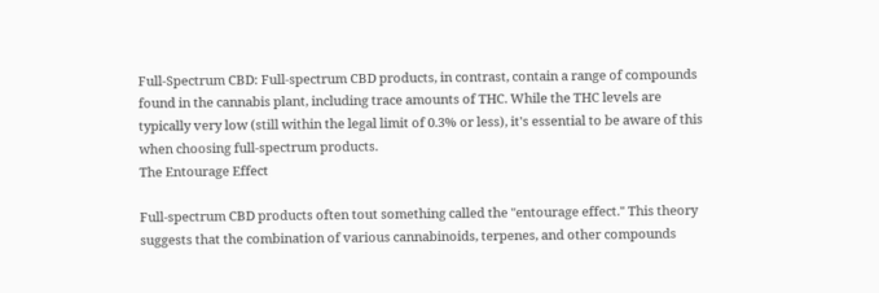Full-Spectrum CBD: Full-spectrum CBD products, in contrast, contain a range of compounds found in the cannabis plant, including trace amounts of THC. While the THC levels are typically very low (still within the legal limit of 0.3% or less), it's essential to be aware of this when choosing full-spectrum products.
The Entourage Effect

Full-spectrum CBD products often tout something called the "entourage effect." This theory suggests that the combination of various cannabinoids, terpenes, and other compounds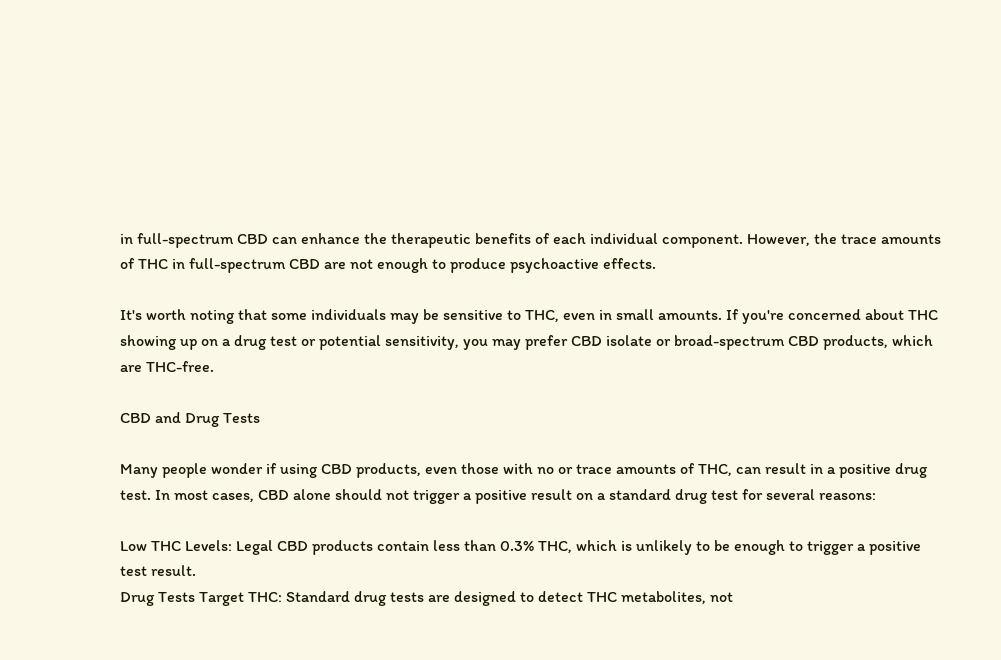in full-spectrum CBD can enhance the therapeutic benefits of each individual component. However, the trace amounts of THC in full-spectrum CBD are not enough to produce psychoactive effects.

It's worth noting that some individuals may be sensitive to THC, even in small amounts. If you're concerned about THC showing up on a drug test or potential sensitivity, you may prefer CBD isolate or broad-spectrum CBD products, which are THC-free.

CBD and Drug Tests

Many people wonder if using CBD products, even those with no or trace amounts of THC, can result in a positive drug test. In most cases, CBD alone should not trigger a positive result on a standard drug test for several reasons:

Low THC Levels: Legal CBD products contain less than 0.3% THC, which is unlikely to be enough to trigger a positive test result.
Drug Tests Target THC: Standard drug tests are designed to detect THC metabolites, not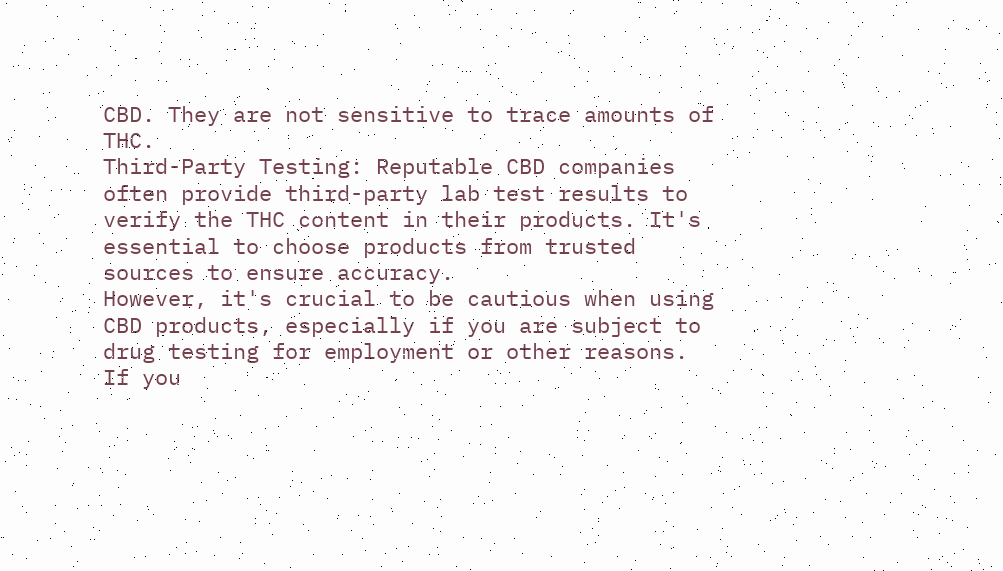CBD. They are not sensitive to trace amounts of THC.
Third-Party Testing: Reputable CBD companies often provide third-party lab test results to verify the THC content in their products. It's essential to choose products from trusted sources to ensure accuracy.
However, it's crucial to be cautious when using CBD products, especially if you are subject to drug testing for employment or other reasons. If you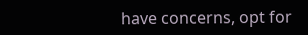have concerns, opt for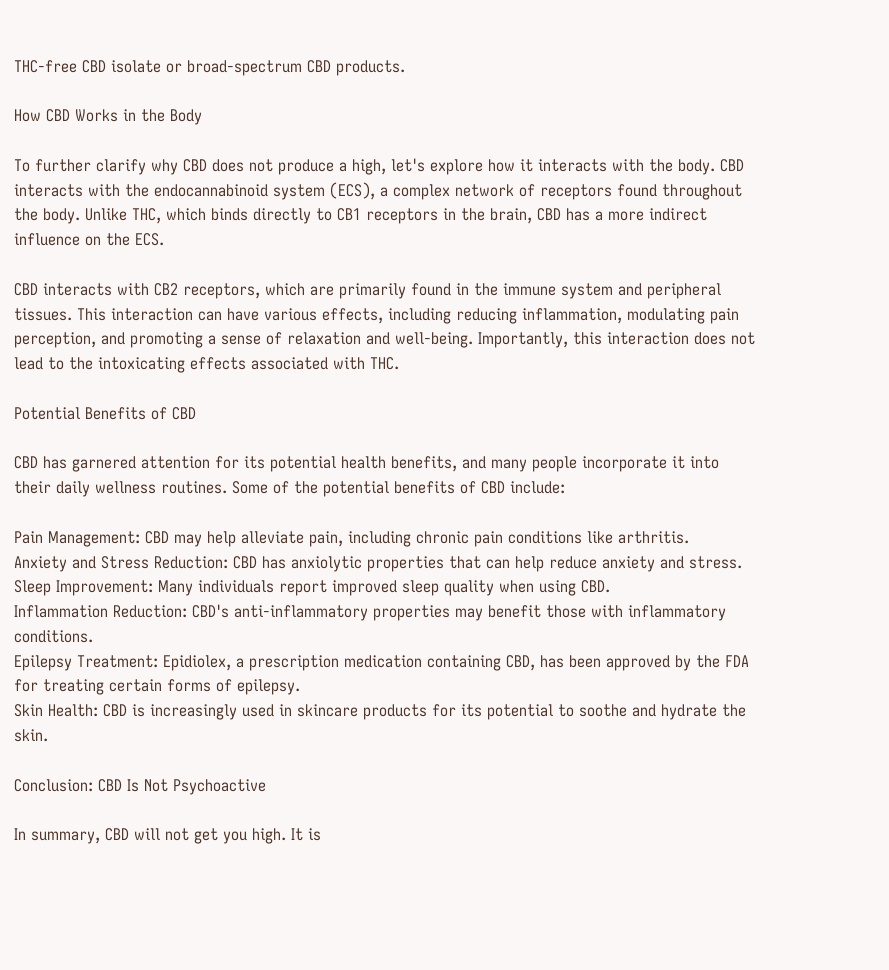THC-free CBD isolate or broad-spectrum CBD products.

How CBD Works in the Body

To further clarify why CBD does not produce a high, let's explore how it interacts with the body. CBD interacts with the endocannabinoid system (ECS), a complex network of receptors found throughout the body. Unlike THC, which binds directly to CB1 receptors in the brain, CBD has a more indirect influence on the ECS.

CBD interacts with CB2 receptors, which are primarily found in the immune system and peripheral tissues. This interaction can have various effects, including reducing inflammation, modulating pain perception, and promoting a sense of relaxation and well-being. Importantly, this interaction does not lead to the intoxicating effects associated with THC.

Potential Benefits of CBD

CBD has garnered attention for its potential health benefits, and many people incorporate it into their daily wellness routines. Some of the potential benefits of CBD include:

Pain Management: CBD may help alleviate pain, including chronic pain conditions like arthritis.
Anxiety and Stress Reduction: CBD has anxiolytic properties that can help reduce anxiety and stress.
Sleep Improvement: Many individuals report improved sleep quality when using CBD.
Inflammation Reduction: CBD's anti-inflammatory properties may benefit those with inflammatory conditions.
Epilepsy Treatment: Epidiolex, a prescription medication containing CBD, has been approved by the FDA for treating certain forms of epilepsy.
Skin Health: CBD is increasingly used in skincare products for its potential to soothe and hydrate the skin.

Conclusion: CBD Is Not Psychoactive

In summary, CBD will not get you high. It is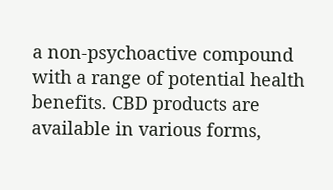a non-psychoactive compound with a range of potential health benefits. CBD products are available in various forms,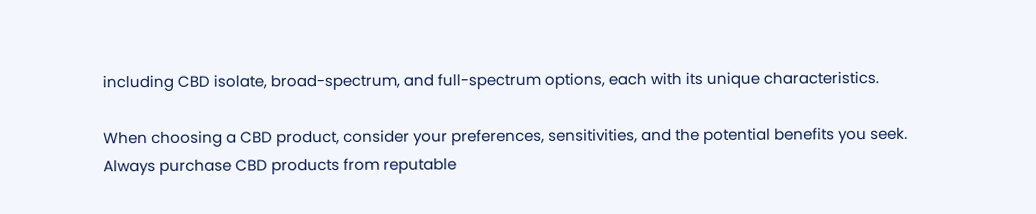including CBD isolate, broad-spectrum, and full-spectrum options, each with its unique characteristics.

When choosing a CBD product, consider your preferences, sensitivities, and the potential benefits you seek. Always purchase CBD products from reputable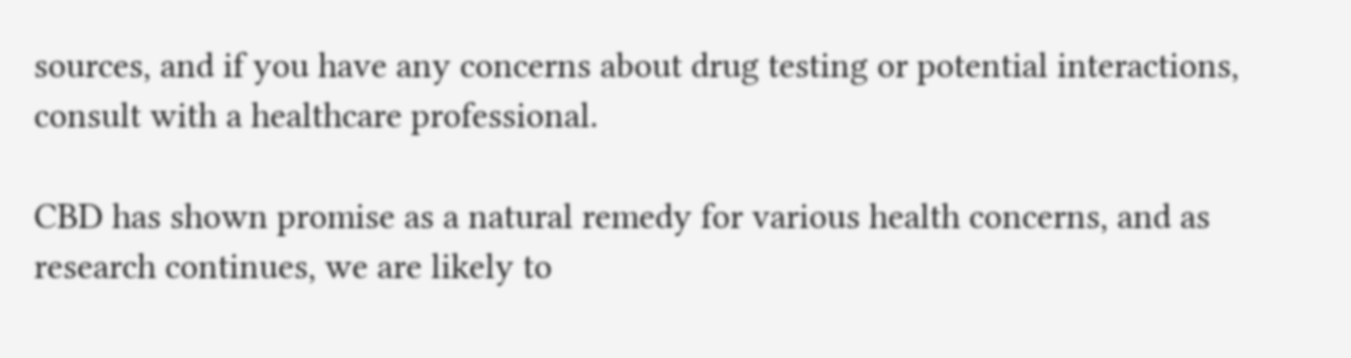sources, and if you have any concerns about drug testing or potential interactions, consult with a healthcare professional.

CBD has shown promise as a natural remedy for various health concerns, and as research continues, we are likely to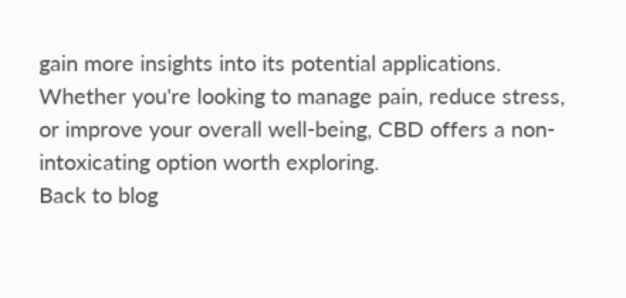gain more insights into its potential applications. Whether you're looking to manage pain, reduce stress, or improve your overall well-being, CBD offers a non-intoxicating option worth exploring.
Back to blog